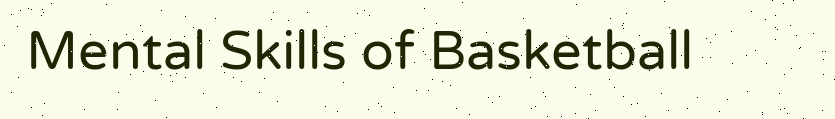Mental Skills of Basketball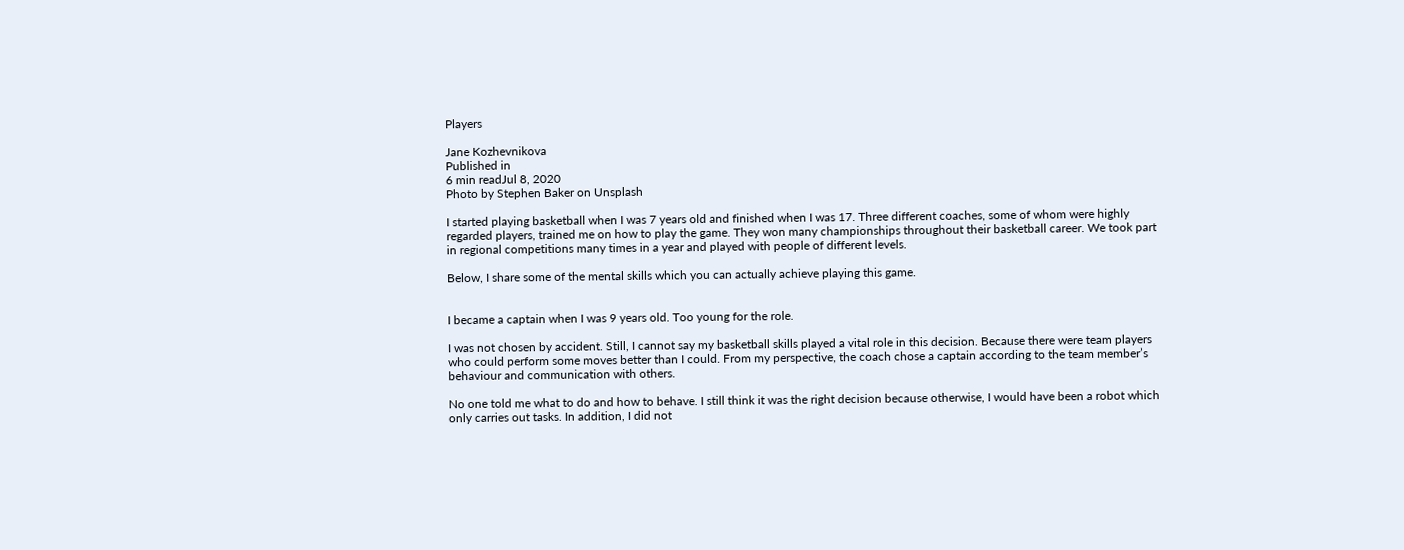Players

Jane Kozhevnikova
Published in
6 min readJul 8, 2020
Photo by Stephen Baker on Unsplash

I started playing basketball when I was 7 years old and finished when I was 17. Three different coaches, some of whom were highly regarded players, trained me on how to play the game. They won many championships throughout their basketball career. We took part in regional competitions many times in a year and played with people of different levels.

Below, I share some of the mental skills which you can actually achieve playing this game.


I became a captain when I was 9 years old. Too young for the role.

I was not chosen by accident. Still, I cannot say my basketball skills played a vital role in this decision. Because there were team players who could perform some moves better than I could. From my perspective, the coach chose a captain according to the team member’s behaviour and communication with others.

No one told me what to do and how to behave. I still think it was the right decision because otherwise, I would have been a robot which only carries out tasks. In addition, I did not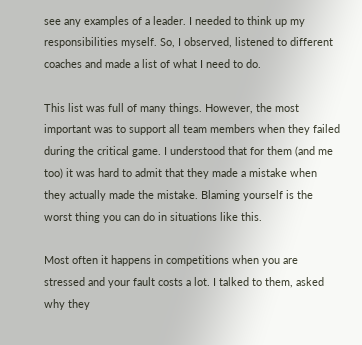see any examples of a leader. I needed to think up my responsibilities myself. So, I observed, listened to different coaches and made a list of what I need to do.

This list was full of many things. However, the most important was to support all team members when they failed during the critical game. I understood that for them (and me too) it was hard to admit that they made a mistake when they actually made the mistake. Blaming yourself is the worst thing you can do in situations like this.

Most often it happens in competitions when you are stressed and your fault costs a lot. I talked to them, asked why they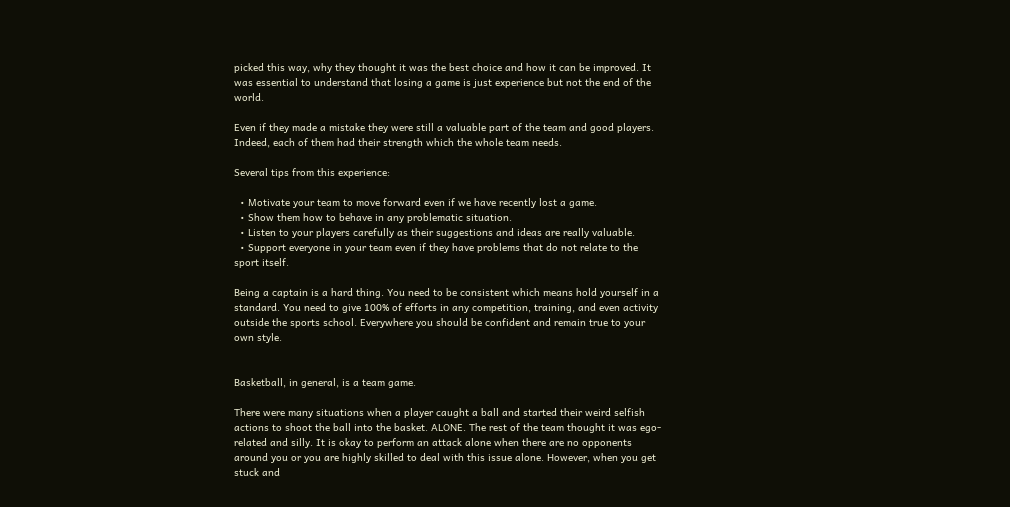picked this way, why they thought it was the best choice and how it can be improved. It was essential to understand that losing a game is just experience but not the end of the world.

Even if they made a mistake they were still a valuable part of the team and good players. Indeed, each of them had their strength which the whole team needs.

Several tips from this experience:

  • Motivate your team to move forward even if we have recently lost a game.
  • Show them how to behave in any problematic situation.
  • Listen to your players carefully as their suggestions and ideas are really valuable.
  • Support everyone in your team even if they have problems that do not relate to the sport itself.

Being a captain is a hard thing. You need to be consistent which means hold yourself in a standard. You need to give 100% of efforts in any competition, training, and even activity outside the sports school. Everywhere you should be confident and remain true to your own style.


Basketball, in general, is a team game.

There were many situations when a player caught a ball and started their weird selfish actions to shoot the ball into the basket. ALONE. The rest of the team thought it was ego-related and silly. It is okay to perform an attack alone when there are no opponents around you or you are highly skilled to deal with this issue alone. However, when you get stuck and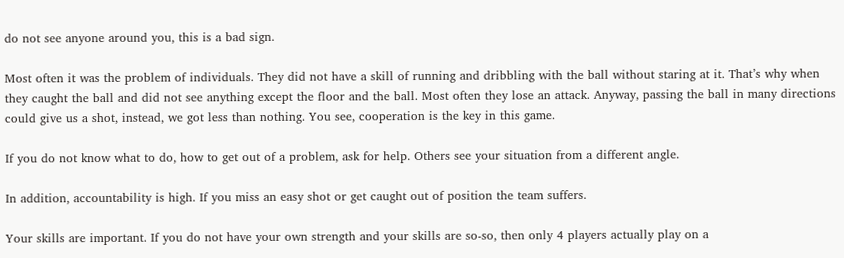do not see anyone around you, this is a bad sign.

Most often it was the problem of individuals. They did not have a skill of running and dribbling with the ball without staring at it. That’s why when they caught the ball and did not see anything except the floor and the ball. Most often they lose an attack. Anyway, passing the ball in many directions could give us a shot, instead, we got less than nothing. You see, cooperation is the key in this game.

If you do not know what to do, how to get out of a problem, ask for help. Others see your situation from a different angle.

In addition, accountability is high. If you miss an easy shot or get caught out of position the team suffers.

Your skills are important. If you do not have your own strength and your skills are so-so, then only 4 players actually play on a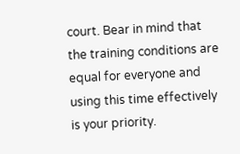court. Bear in mind that the training conditions are equal for everyone and using this time effectively is your priority.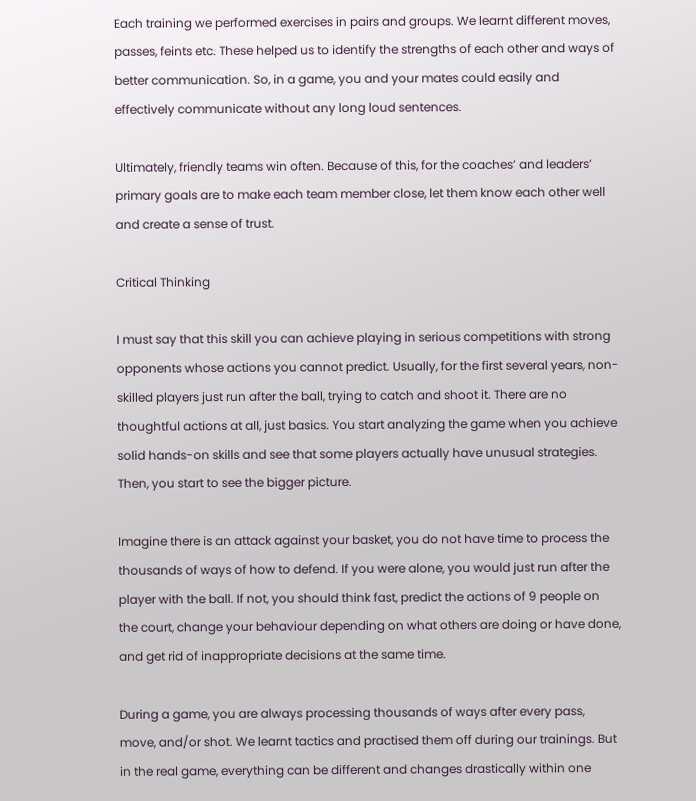Each training we performed exercises in pairs and groups. We learnt different moves, passes, feints etc. These helped us to identify the strengths of each other and ways of better communication. So, in a game, you and your mates could easily and effectively communicate without any long loud sentences.

Ultimately, friendly teams win often. Because of this, for the coaches’ and leaders’ primary goals are to make each team member close, let them know each other well and create a sense of trust.

Critical Thinking

I must say that this skill you can achieve playing in serious competitions with strong opponents whose actions you cannot predict. Usually, for the first several years, non-skilled players just run after the ball, trying to catch and shoot it. There are no thoughtful actions at all, just basics. You start analyzing the game when you achieve solid hands-on skills and see that some players actually have unusual strategies. Then, you start to see the bigger picture.

Imagine there is an attack against your basket, you do not have time to process the thousands of ways of how to defend. If you were alone, you would just run after the player with the ball. If not, you should think fast, predict the actions of 9 people on the court, change your behaviour depending on what others are doing or have done, and get rid of inappropriate decisions at the same time.

During a game, you are always processing thousands of ways after every pass, move, and/or shot. We learnt tactics and practised them off during our trainings. But in the real game, everything can be different and changes drastically within one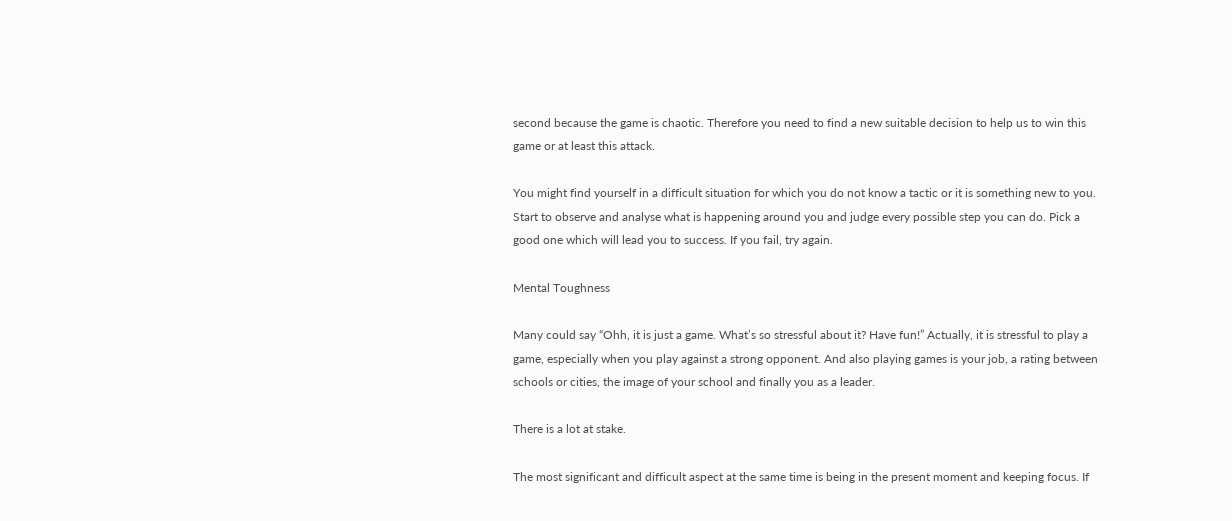second because the game is chaotic. Therefore you need to find a new suitable decision to help us to win this game or at least this attack.

You might find yourself in a difficult situation for which you do not know a tactic or it is something new to you. Start to observe and analyse what is happening around you and judge every possible step you can do. Pick a good one which will lead you to success. If you fail, try again.

Mental Toughness

Many could say “Ohh, it is just a game. What’s so stressful about it? Have fun!” Actually, it is stressful to play a game, especially when you play against a strong opponent. And also playing games is your job, a rating between schools or cities, the image of your school and finally you as a leader.

There is a lot at stake.

The most significant and difficult aspect at the same time is being in the present moment and keeping focus. If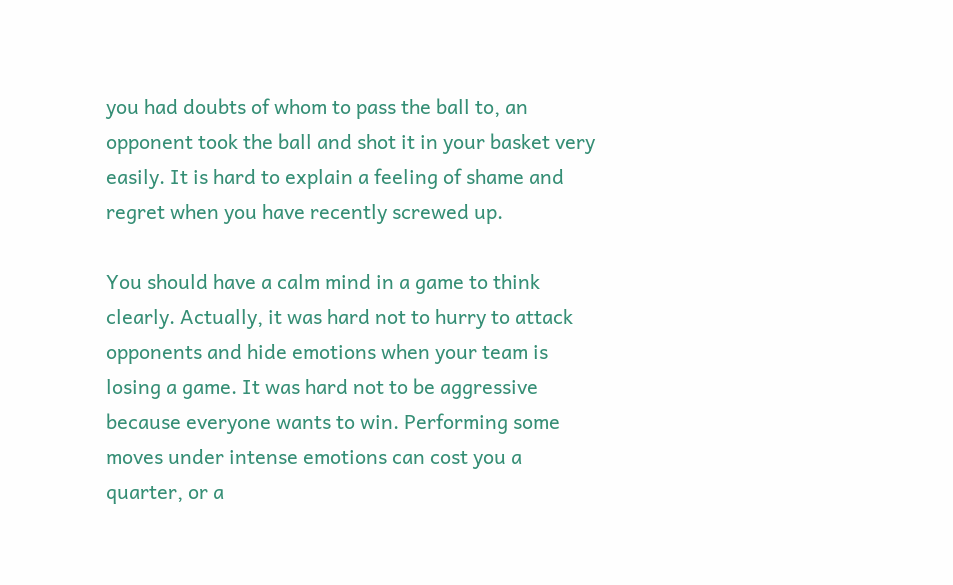you had doubts of whom to pass the ball to, an opponent took the ball and shot it in your basket very easily. It is hard to explain a feeling of shame and regret when you have recently screwed up.

You should have a calm mind in a game to think clearly. Actually, it was hard not to hurry to attack opponents and hide emotions when your team is losing a game. It was hard not to be aggressive because everyone wants to win. Performing some moves under intense emotions can cost you a quarter, or a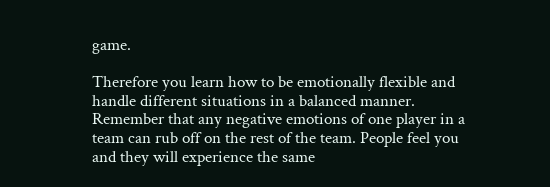game.

Therefore you learn how to be emotionally flexible and handle different situations in a balanced manner. Remember that any negative emotions of one player in a team can rub off on the rest of the team. People feel you and they will experience the same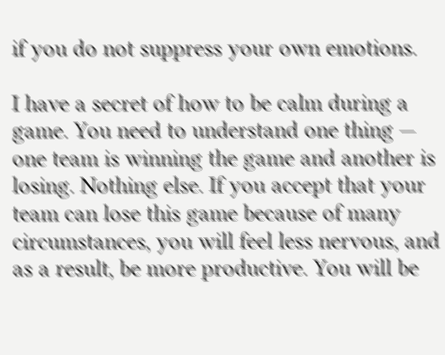if you do not suppress your own emotions.

I have a secret of how to be calm during a game. You need to understand one thing — one team is winning the game and another is losing. Nothing else. If you accept that your team can lose this game because of many circumstances, you will feel less nervous, and as a result, be more productive. You will be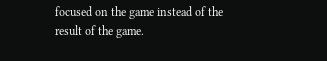focused on the game instead of the result of the game.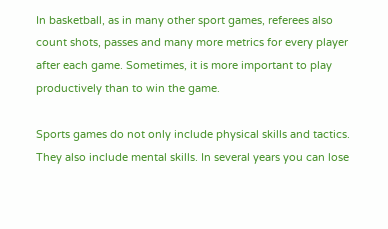In basketball, as in many other sport games, referees also count shots, passes and many more metrics for every player after each game. Sometimes, it is more important to play productively than to win the game.

Sports games do not only include physical skills and tactics. They also include mental skills. In several years you can lose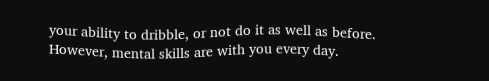your ability to dribble, or not do it as well as before. However, mental skills are with you every day.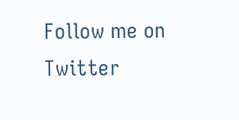Follow me on Twitter